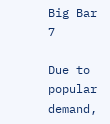Big Bar 7

Due to popular demand,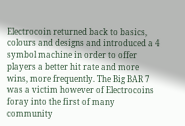Electrocoin returned back to basics, colours and designs and introduced a 4 symbol machine in order to offer players a better hit rate and more wins, more frequently. The Big BAR 7 was a victim however of Electrocoins foray into the first of many community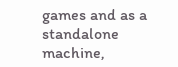games and as a standalone machine,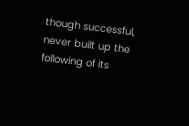though successful, never built up the following of its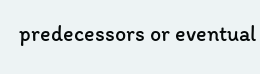predecessors or eventual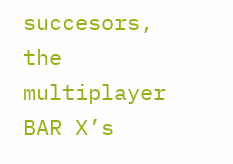succesors, the multiplayer BAR X’s